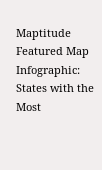Maptitude Featured Map Infographic:
States with the Most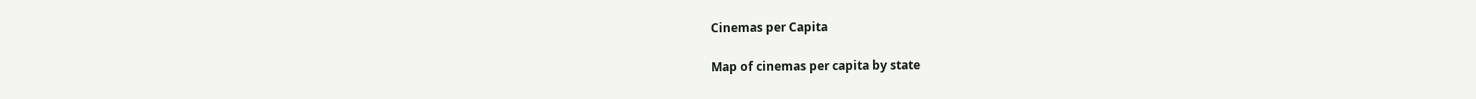Cinemas per Capita

Map of cinemas per capita by state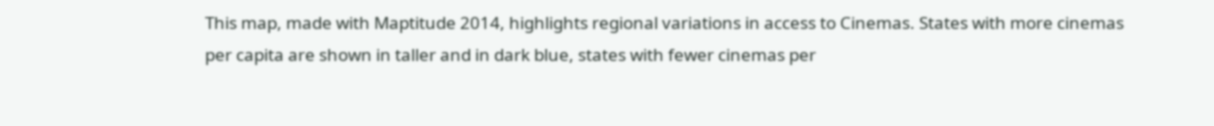This map, made with Maptitude 2014, highlights regional variations in access to Cinemas. States with more cinemas per capita are shown in taller and in dark blue, states with fewer cinemas per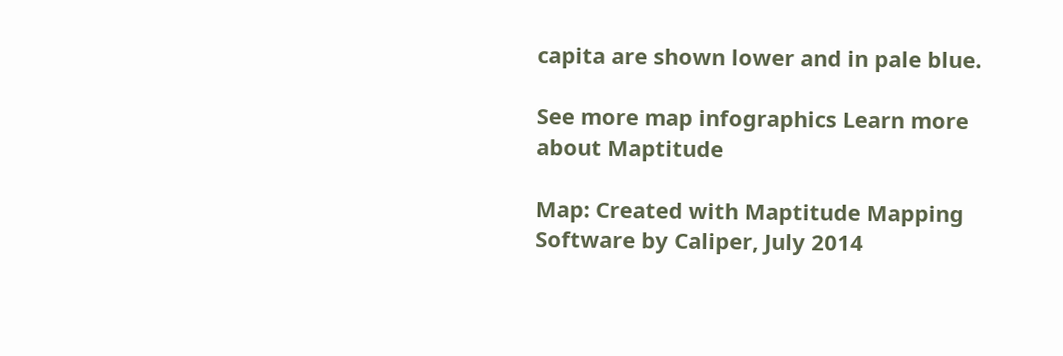capita are shown lower and in pale blue.

See more map infographics Learn more about Maptitude

Map: Created with Maptitude Mapping Software by Caliper, July 2014